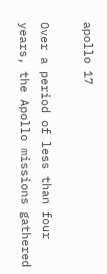apollo 17

Over a period of less than four years, the Apollo missions gathered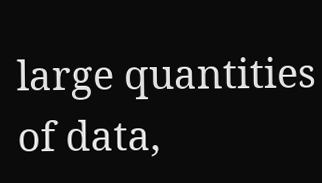large quantities of data,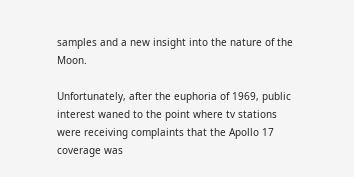samples and a new insight into the nature of the Moon.

Unfortunately, after the euphoria of 1969, public interest waned to the point where tv stations were receiving complaints that the Apollo 17 coverage was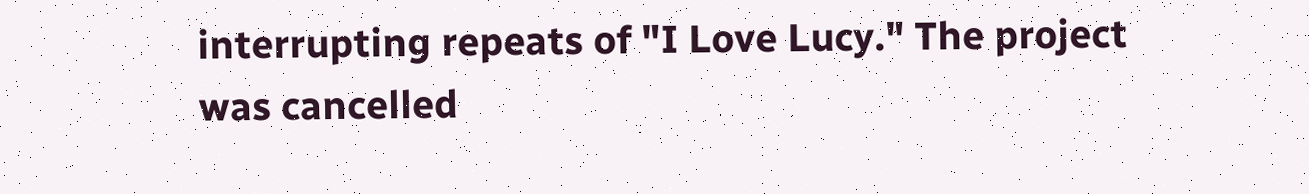interrupting repeats of "I Love Lucy." The project was cancelled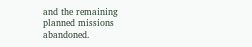and the remaining planned missions abandoned.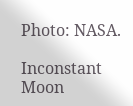Photo: NASA.

Inconstant Moon